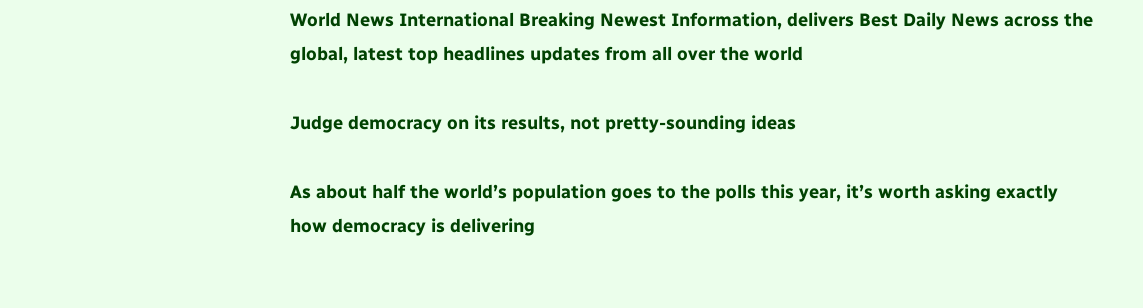World News International Breaking Newest Information, delivers Best Daily News across the global, latest top headlines updates from all over the world

Judge democracy on its results, not pretty-sounding ideas

As about half the world’s population goes to the polls this year, it’s worth asking exactly how democracy is delivering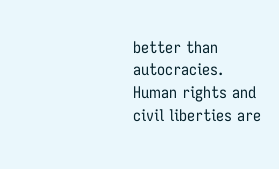better than autocracies. Human rights and civil liberties are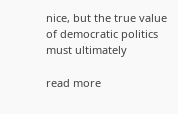nice, but the true value of democratic politics must ultimately

read more